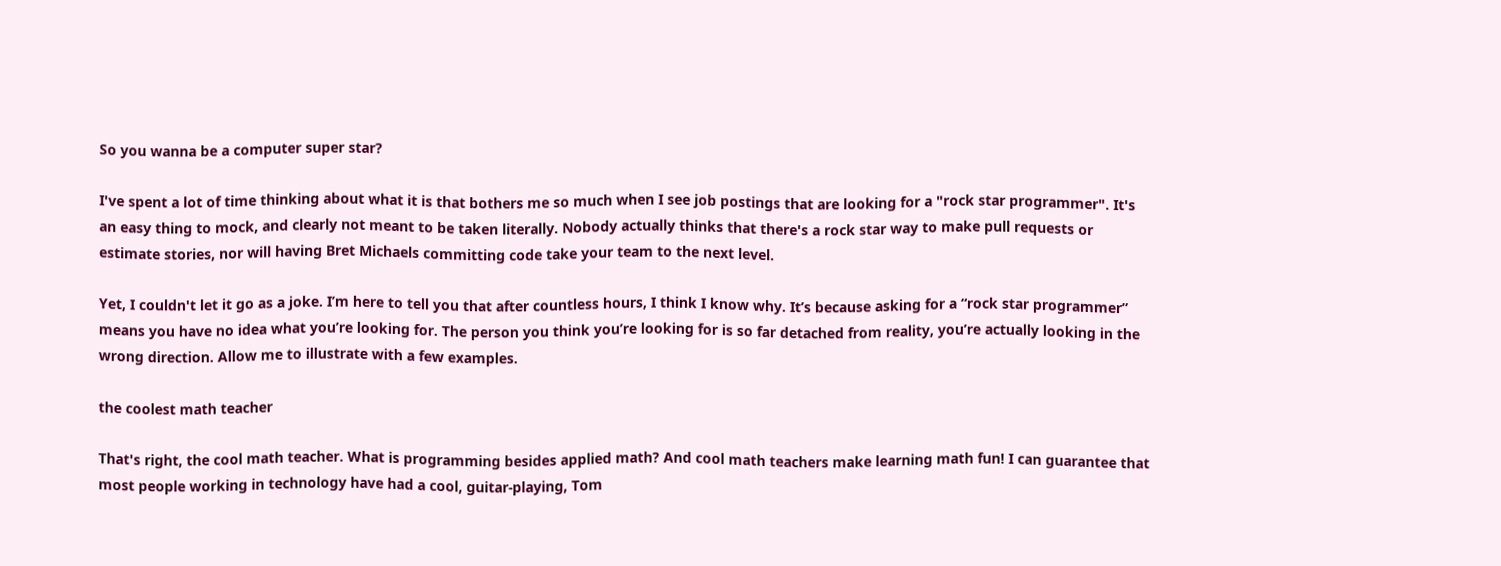So you wanna be a computer super star?

I've spent a lot of time thinking about what it is that bothers me so much when I see job postings that are looking for a "rock star programmer". It's an easy thing to mock, and clearly not meant to be taken literally. Nobody actually thinks that there's a rock star way to make pull requests or estimate stories, nor will having Bret Michaels committing code take your team to the next level.

Yet, I couldn't let it go as a joke. I’m here to tell you that after countless hours, I think I know why. It’s because asking for a “rock star programmer” means you have no idea what you’re looking for. The person you think you’re looking for is so far detached from reality, you’re actually looking in the wrong direction. Allow me to illustrate with a few examples.

the coolest math teacher

That's right, the cool math teacher. What is programming besides applied math? And cool math teachers make learning math fun! I can guarantee that most people working in technology have had a cool, guitar-playing, Tom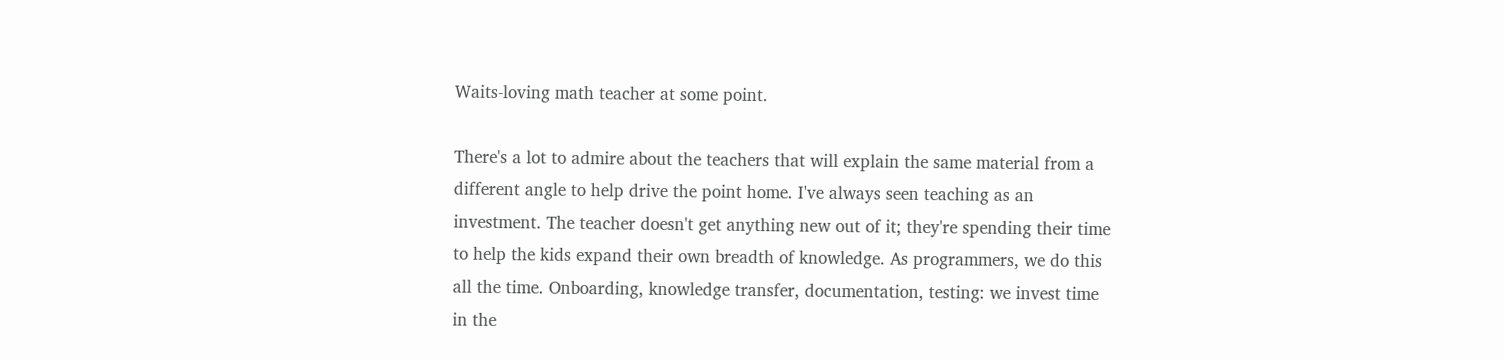Waits-loving math teacher at some point.

There's a lot to admire about the teachers that will explain the same material from a different angle to help drive the point home. I've always seen teaching as an investment. The teacher doesn't get anything new out of it; they're spending their time to help the kids expand their own breadth of knowledge. As programmers, we do this all the time. Onboarding, knowledge transfer, documentation, testing: we invest time in the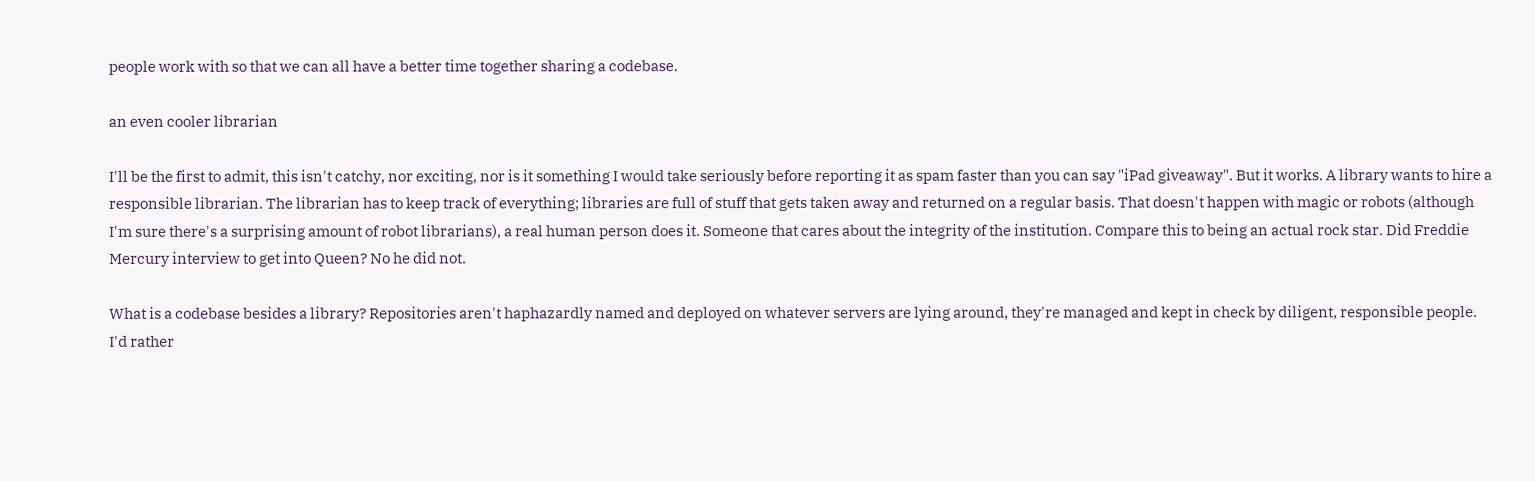people work with so that we can all have a better time together sharing a codebase.

an even cooler librarian

I'll be the first to admit, this isn't catchy, nor exciting, nor is it something I would take seriously before reporting it as spam faster than you can say "iPad giveaway". But it works. A library wants to hire a responsible librarian. The librarian has to keep track of everything; libraries are full of stuff that gets taken away and returned on a regular basis. That doesn't happen with magic or robots (although I'm sure there's a surprising amount of robot librarians), a real human person does it. Someone that cares about the integrity of the institution. Compare this to being an actual rock star. Did Freddie Mercury interview to get into Queen? No he did not.

What is a codebase besides a library? Repositories aren't haphazardly named and deployed on whatever servers are lying around, they're managed and kept in check by diligent, responsible people. I'd rather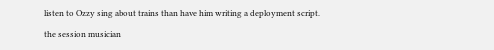listen to Ozzy sing about trains than have him writing a deployment script.

the session musician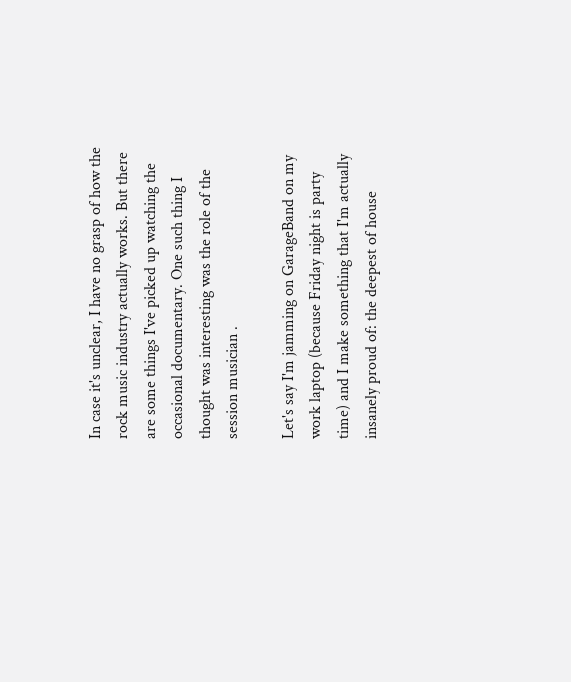In case it's unclear, I have no grasp of how the rock music industry actually works. But there are some things I've picked up watching the occasional documentary. One such thing I thought was interesting was the role of the session musician .

Let's say I'm jamming on GarageBand on my work laptop (because Friday night is party time) and I make something that I'm actually insanely proud of: the deepest of house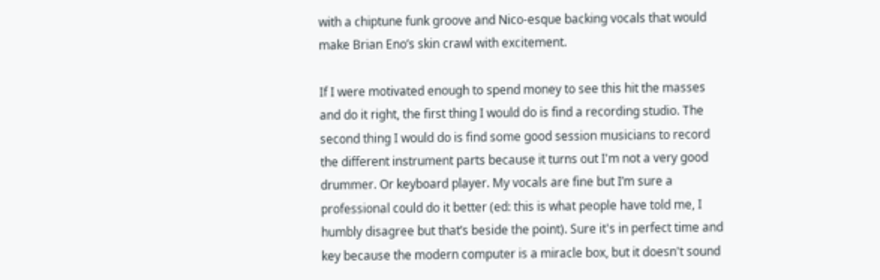with a chiptune funk groove and Nico-esque backing vocals that would make Brian Eno’s skin crawl with excitement.

If I were motivated enough to spend money to see this hit the masses and do it right, the first thing I would do is find a recording studio. The second thing I would do is find some good session musicians to record the different instrument parts because it turns out I'm not a very good drummer. Or keyboard player. My vocals are fine but I’m sure a professional could do it better (ed: this is what people have told me, I humbly disagree but that’s beside the point). Sure it's in perfect time and key because the modern computer is a miracle box, but it doesn't sound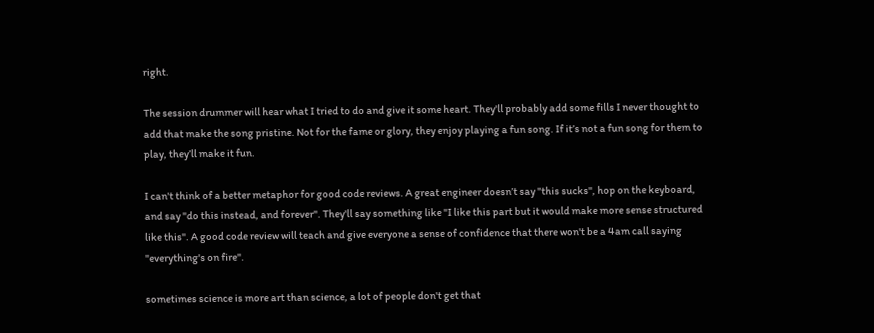right.

The session drummer will hear what I tried to do and give it some heart. They'll probably add some fills I never thought to add that make the song pristine. Not for the fame or glory, they enjoy playing a fun song. If it’s not a fun song for them to play, they’ll make it fun.

I can't think of a better metaphor for good code reviews. A great engineer doesn’t say "this sucks", hop on the keyboard, and say "do this instead, and forever". They'll say something like "I like this part but it would make more sense structured like this". A good code review will teach and give everyone a sense of confidence that there won't be a 4am call saying "everything's on fire".

sometimes science is more art than science, a lot of people don't get that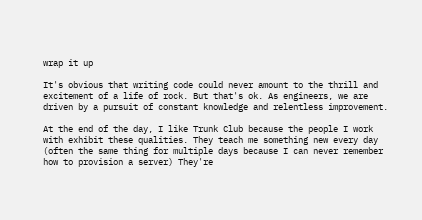wrap it up

It's obvious that writing code could never amount to the thrill and excitement of a life of rock. But that's ok. As engineers, we are driven by a pursuit of constant knowledge and relentless improvement.

At the end of the day, I like Trunk Club because the people I work with exhibit these qualities. They teach me something new every day (often the same thing for multiple days because I can never remember how to provision a server) They're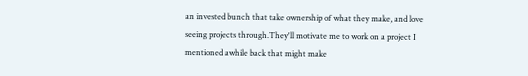an invested bunch that take ownership of what they make, and love seeing projects through.They'll motivate me to work on a project I mentioned awhile back that might make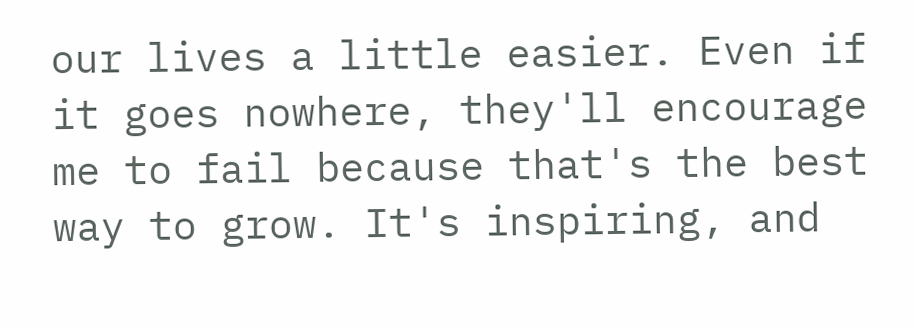our lives a little easier. Even if it goes nowhere, they'll encourage me to fail because that's the best way to grow. It's inspiring, and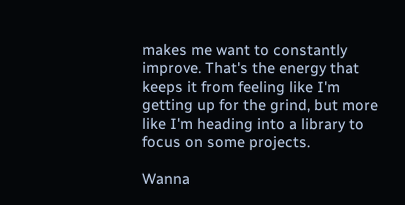makes me want to constantly improve. That's the energy that keeps it from feeling like I'm getting up for the grind, but more like I'm heading into a library to focus on some projects.

Wanna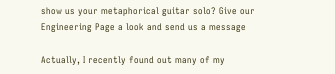show us your metaphorical guitar solo? Give our Engineering Page a look and send us a message

Actually, I recently found out many of my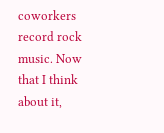coworkers record rock music. Now that I think about it,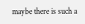maybe there is such a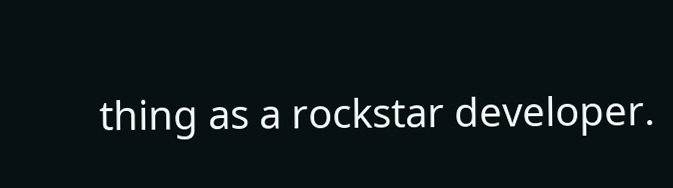thing as a rockstar developer.